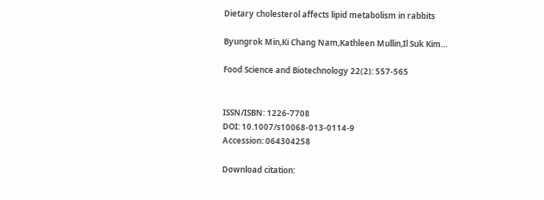Dietary cholesterol affects lipid metabolism in rabbits

Byungrok Min,Ki Chang Nam,Kathleen Mullin,Il Suk Kim…

Food Science and Biotechnology 22(2): 557-565


ISSN/ISBN: 1226-7708
DOI: 10.1007/s10068-013-0114-9
Accession: 064304258

Download citation: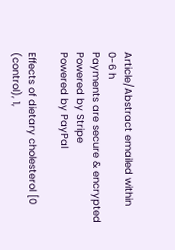Article/Abstract emailed within 0-6 h
Payments are secure & encrypted
Powered by Stripe
Powered by PayPal

Effects of dietary cholesterol [0 (control), 1,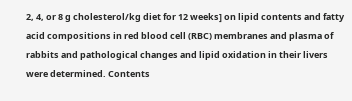2, 4, or 8 g cholesterol/kg diet for 12 weeks] on lipid contents and fatty acid compositions in red blood cell (RBC) membranes and plasma of rabbits and pathological changes and lipid oxidation in their livers were determined. Contents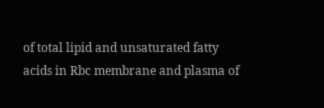of total lipid and unsaturated fatty acids in Rbc membrane and plasma of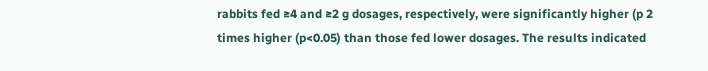rabbits fed ≥4 and ≥2 g dosages, respectively, were significantly higher (p 2 times higher (p<0.05) than those fed lower dosages. The results indicated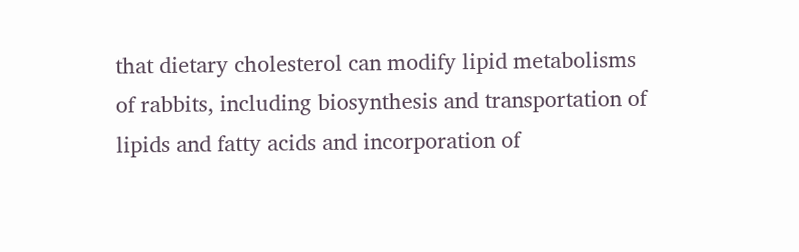that dietary cholesterol can modify lipid metabolisms of rabbits, including biosynthesis and transportation of lipids and fatty acids and incorporation of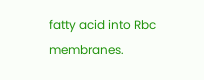fatty acid into Rbc membranes.